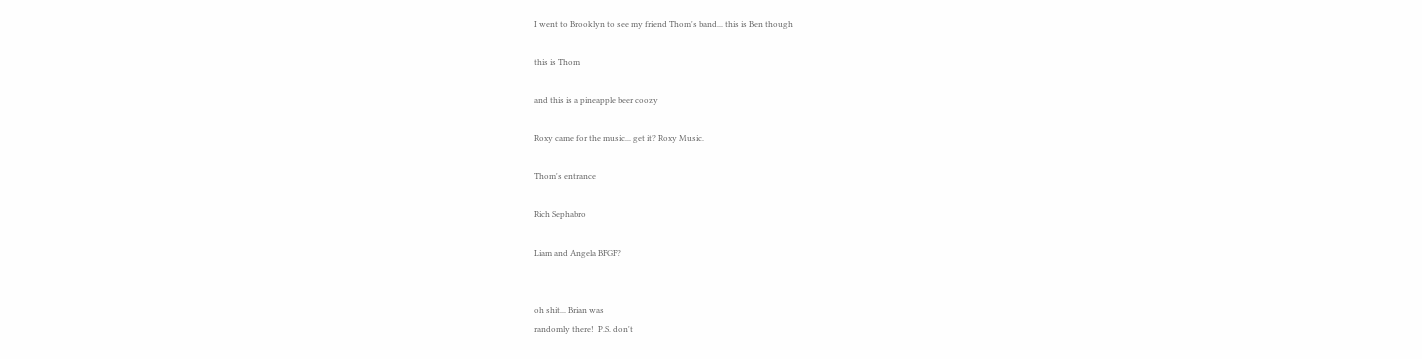I went to Brooklyn to see my friend Thom's band... this is Ben though

this is Thom

and this is a pineapple beer coozy

Roxy came for the music... get it? Roxy Music.

Thom's entrance

Rich Sephabro

Liam and Angela BFGF?


oh shit... Brian was
randomly there!  P.S. don't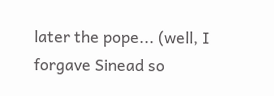later the pope... (well, I forgave Sinead so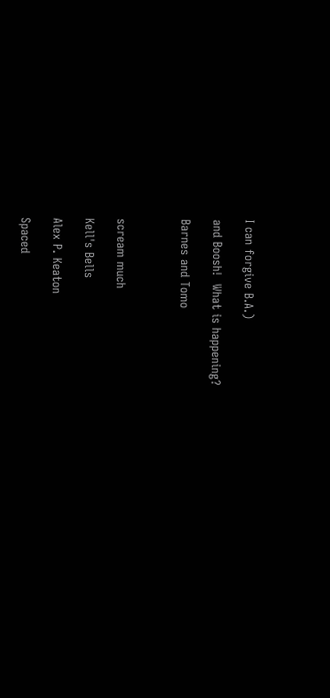I can forgive B.A.)

and Boosh!  What is happening?

Barnes and Tomo



scream much

Kell's Bells

Alex P. Keaton

Spaced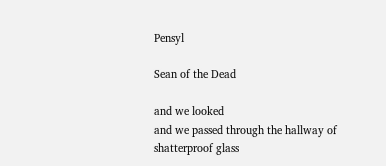Pensyl

Sean of the Dead

and we looked
and we passed through the hallway of shatterproof glass